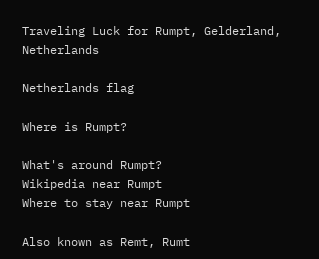Traveling Luck for Rumpt, Gelderland, Netherlands

Netherlands flag

Where is Rumpt?

What's around Rumpt?
Wikipedia near Rumpt
Where to stay near Rumpt

Also known as Remt, Rumt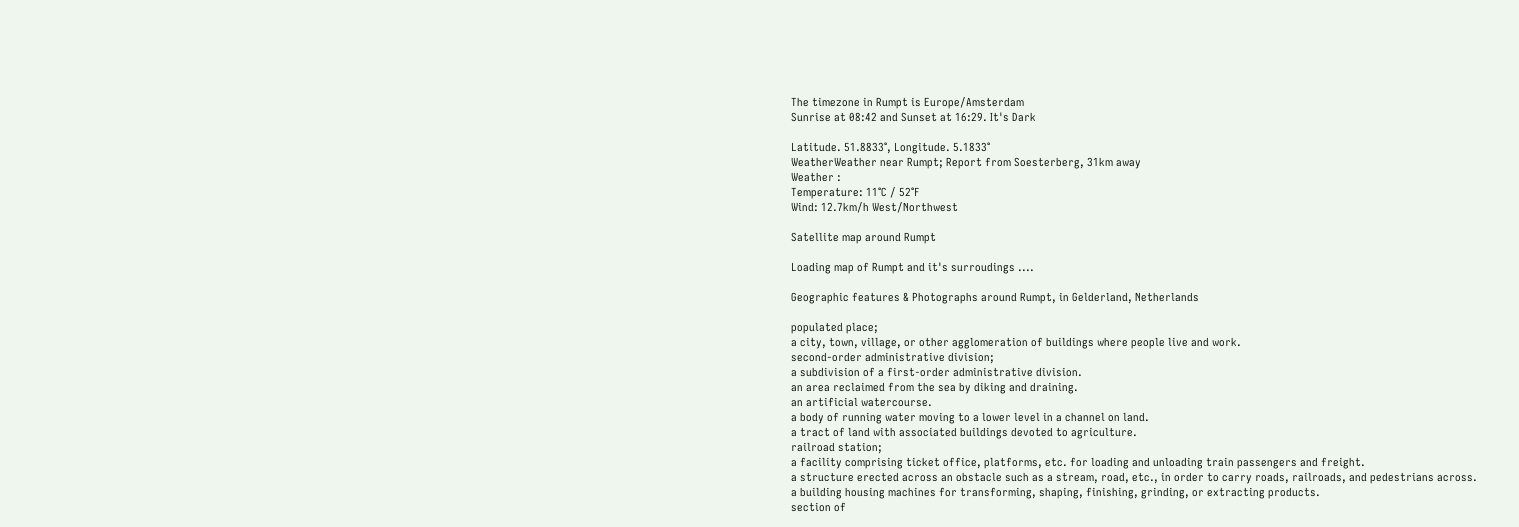The timezone in Rumpt is Europe/Amsterdam
Sunrise at 08:42 and Sunset at 16:29. It's Dark

Latitude. 51.8833°, Longitude. 5.1833°
WeatherWeather near Rumpt; Report from Soesterberg, 31km away
Weather :
Temperature: 11°C / 52°F
Wind: 12.7km/h West/Northwest

Satellite map around Rumpt

Loading map of Rumpt and it's surroudings ....

Geographic features & Photographs around Rumpt, in Gelderland, Netherlands

populated place;
a city, town, village, or other agglomeration of buildings where people live and work.
second-order administrative division;
a subdivision of a first-order administrative division.
an area reclaimed from the sea by diking and draining.
an artificial watercourse.
a body of running water moving to a lower level in a channel on land.
a tract of land with associated buildings devoted to agriculture.
railroad station;
a facility comprising ticket office, platforms, etc. for loading and unloading train passengers and freight.
a structure erected across an obstacle such as a stream, road, etc., in order to carry roads, railroads, and pedestrians across.
a building housing machines for transforming, shaping, finishing, grinding, or extracting products.
section of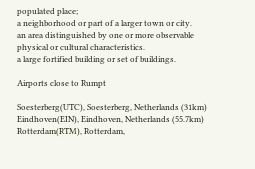populated place;
a neighborhood or part of a larger town or city.
an area distinguished by one or more observable physical or cultural characteristics.
a large fortified building or set of buildings.

Airports close to Rumpt

Soesterberg(UTC), Soesterberg, Netherlands (31km)
Eindhoven(EIN), Eindhoven, Netherlands (55.7km)
Rotterdam(RTM), Rotterdam,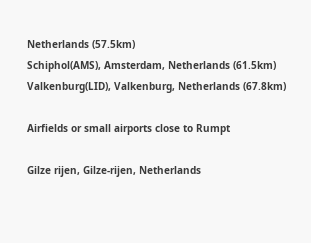Netherlands (57.5km)
Schiphol(AMS), Amsterdam, Netherlands (61.5km)
Valkenburg(LID), Valkenburg, Netherlands (67.8km)

Airfields or small airports close to Rumpt

Gilze rijen, Gilze-rijen, Netherlands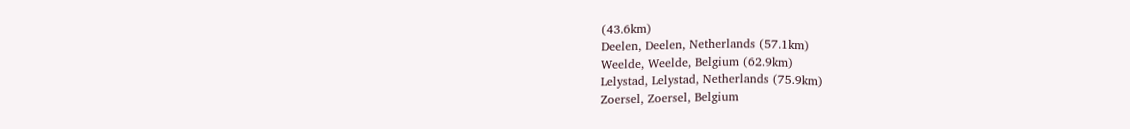(43.6km)
Deelen, Deelen, Netherlands (57.1km)
Weelde, Weelde, Belgium (62.9km)
Lelystad, Lelystad, Netherlands (75.9km)
Zoersel, Zoersel, Belgium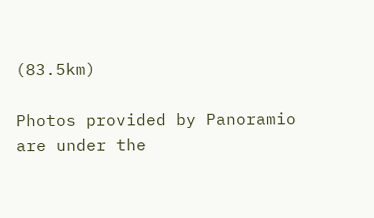(83.5km)

Photos provided by Panoramio are under the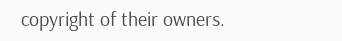copyright of their owners.